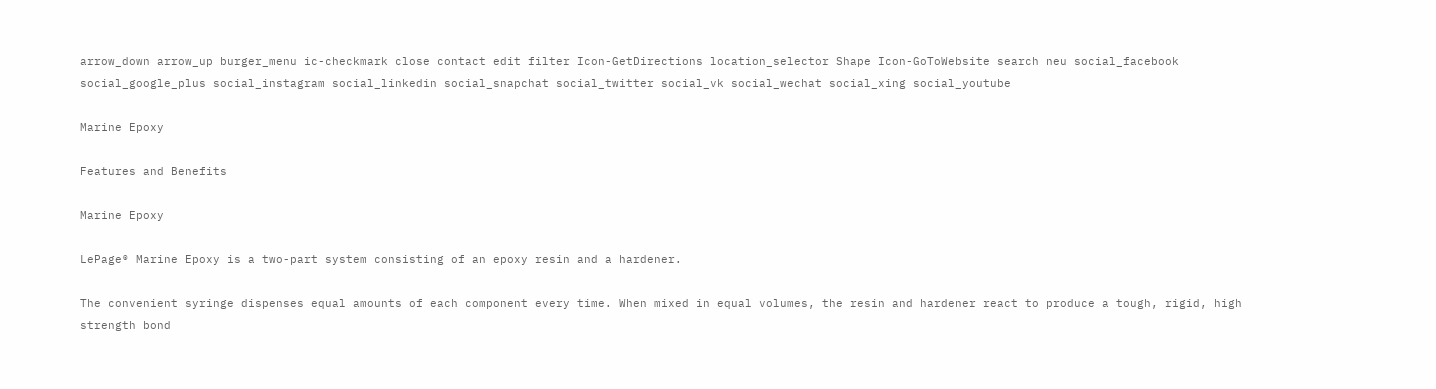arrow_down arrow_up burger_menu ic-checkmark close contact edit filter Icon-GetDirections location_selector Shape Icon-GoToWebsite search neu social_facebook social_google_plus social_instagram social_linkedin social_snapchat social_twitter social_vk social_wechat social_xing social_youtube

Marine Epoxy

Features and Benefits

Marine Epoxy

LePage® Marine Epoxy is a two-part system consisting of an epoxy resin and a hardener.

The convenient syringe dispenses equal amounts of each component every time. When mixed in equal volumes, the resin and hardener react to produce a tough, rigid, high strength bond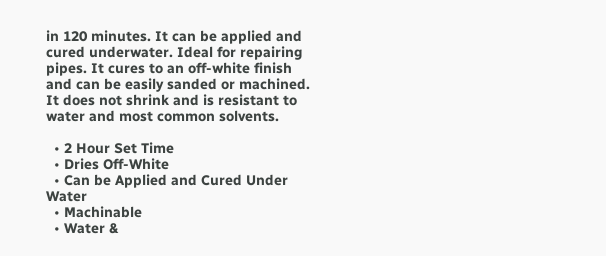in 120 minutes. It can be applied and cured underwater. Ideal for repairing pipes. It cures to an off-white finish and can be easily sanded or machined. It does not shrink and is resistant to water and most common solvents.

  • 2 Hour Set Time
  • Dries Off-White
  • Can be Applied and Cured Under Water
  • Machinable
  • Water &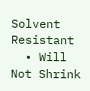Solvent Resistant
  • Will Not Shrink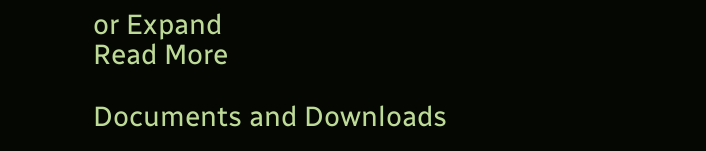or Expand
Read More

Documents and Downloads